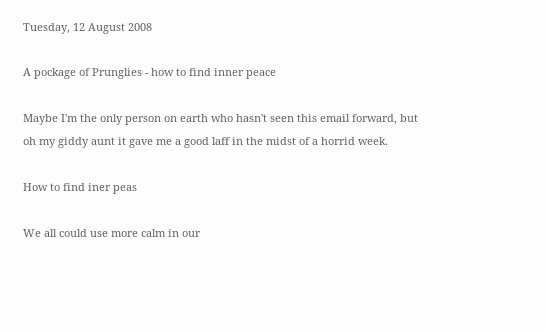Tuesday, 12 August 2008

A pockage of Prunglies - how to find inner peace

Maybe I'm the only person on earth who hasn't seen this email forward, but oh my giddy aunt it gave me a good laff in the midst of a horrid week.

How to find iner peas

We all could use more calm in our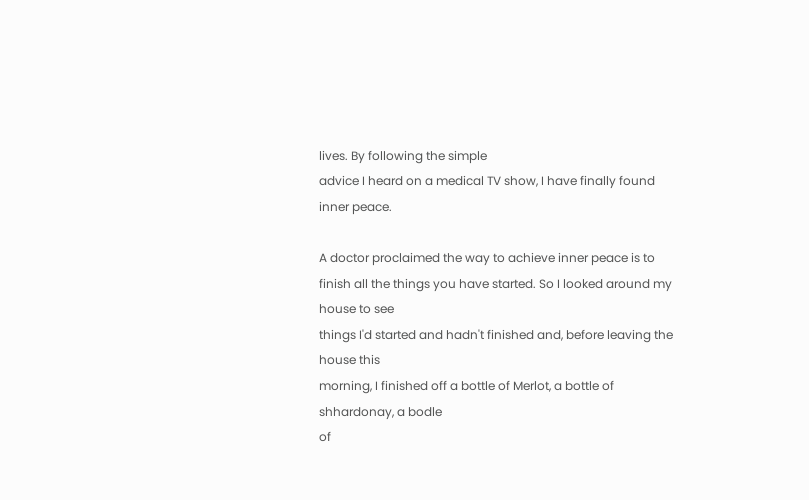lives. By following the simple
advice I heard on a medical TV show, I have finally found inner peace.

A doctor proclaimed the way to achieve inner peace is to
finish all the things you have started. So I looked around my house to see
things I'd started and hadn't finished and, before leaving the house this
morning, I finished off a bottle of Merlot, a bottle of shhardonay, a bodle
of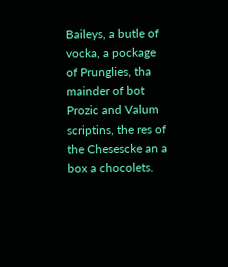Baileys, a butle of vocka, a pockage of Prunglies, tha mainder of bot
Prozic and Valum scriptins, the res of the Chesescke an a box a chocolets.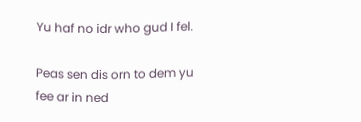Yu haf no idr who gud I fel.

Peas sen dis orn to dem yu fee ar in ned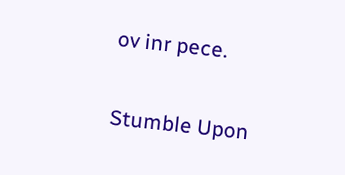ov inr pece.

Stumble Upon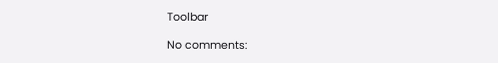Toolbar

No comments: